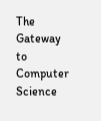The Gateway to Computer Science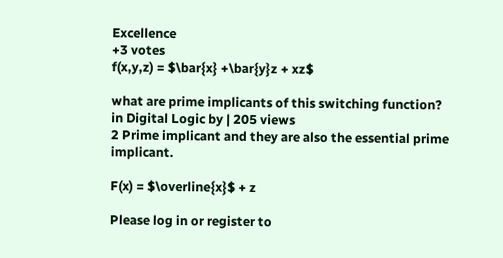Excellence
+3 votes
f(x,y,z) = $\bar{x} +\bar{y}z + xz$

what are prime implicants of this switching function?
in Digital Logic by | 205 views
2 Prime implicant and they are also the essential prime implicant.

F(x) = $\overline{x}$ + z

Please log in or register to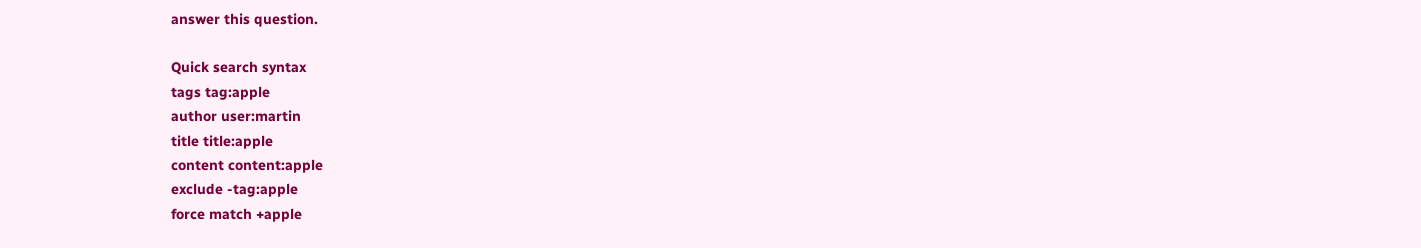answer this question.

Quick search syntax
tags tag:apple
author user:martin
title title:apple
content content:apple
exclude -tag:apple
force match +apple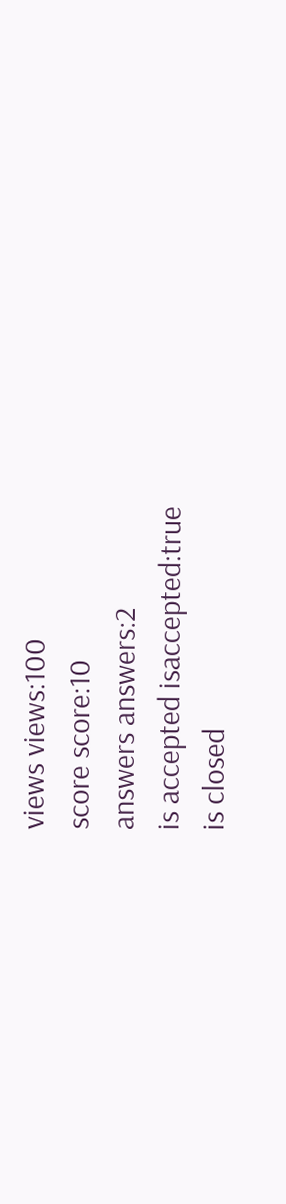views views:100
score score:10
answers answers:2
is accepted isaccepted:true
is closed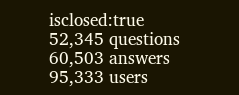isclosed:true
52,345 questions
60,503 answers
95,333 users